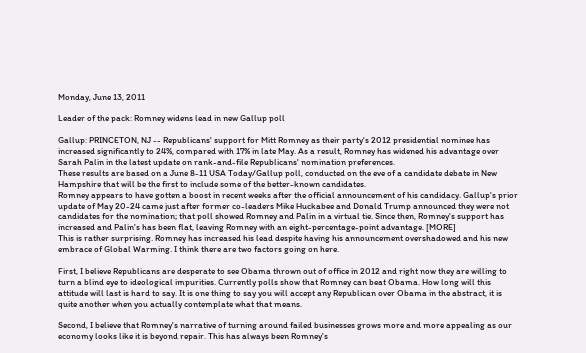Monday, June 13, 2011

Leader of the pack: Romney widens lead in new Gallup poll

Gallup: PRINCETON, NJ -- Republicans' support for Mitt Romney as their party's 2012 presidential nominee has increased significantly to 24%, compared with 17% in late May. As a result, Romney has widened his advantage over Sarah Palin in the latest update on rank-and-file Republicans' nomination preferences.
These results are based on a June 8-11 USA Today/Gallup poll, conducted on the eve of a candidate debate in New Hampshire that will be the first to include some of the better-known candidates.
Romney appears to have gotten a boost in recent weeks after the official announcement of his candidacy. Gallup's prior update of May 20-24 came just after former co-leaders Mike Huckabee and Donald Trump announced they were not candidates for the nomination; that poll showed Romney and Palin in a virtual tie. Since then, Romney's support has increased and Palin's has been flat, leaving Romney with an eight-percentage-point advantage. [MORE]
This is rather surprising. Romney has increased his lead despite having his announcement overshadowed and his new embrace of Global Warming. I think there are two factors going on here.

First, I believe Republicans are desperate to see Obama thrown out of office in 2012 and right now they are willing to turn a blind eye to ideological impurities. Currently polls show that Romney can beat Obama. How long will this attitude will last is hard to say. It is one thing to say you will accept any Republican over Obama in the abstract, it is quite another when you actually contemplate what that means.

Second, I believe that Romney's narrative of turning around failed businesses grows more and more appealing as our economy looks like it is beyond repair. This has always been Romney's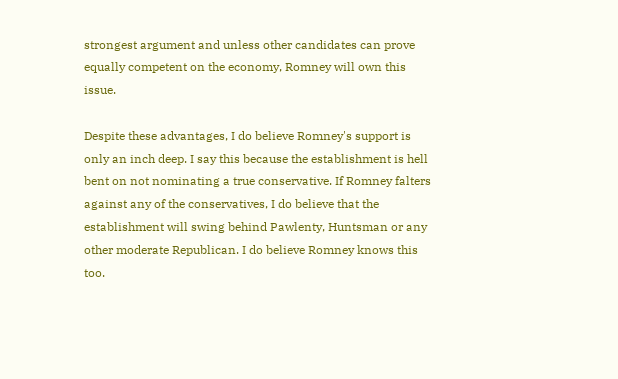strongest argument and unless other candidates can prove equally competent on the economy, Romney will own this issue.

Despite these advantages, I do believe Romney's support is only an inch deep. I say this because the establishment is hell bent on not nominating a true conservative. If Romney falters against any of the conservatives, I do believe that the establishment will swing behind Pawlenty, Huntsman or any other moderate Republican. I do believe Romney knows this too.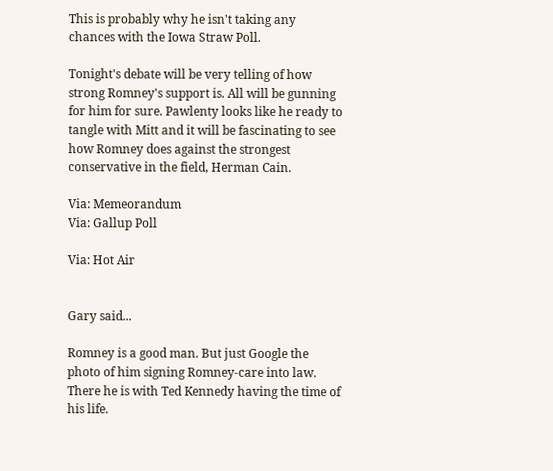This is probably why he isn't taking any chances with the Iowa Straw Poll.

Tonight's debate will be very telling of how strong Romney's support is. All will be gunning for him for sure. Pawlenty looks like he ready to tangle with Mitt and it will be fascinating to see how Romney does against the strongest conservative in the field, Herman Cain.

Via: Memeorandum
Via: Gallup Poll

Via: Hot Air


Gary said...

Romney is a good man. But just Google the photo of him signing Romney-care into law. There he is with Ted Kennedy having the time of his life.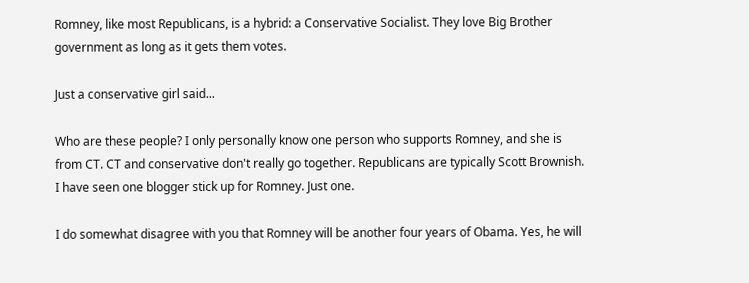Romney, like most Republicans, is a hybrid: a Conservative Socialist. They love Big Brother government as long as it gets them votes.

Just a conservative girl said...

Who are these people? I only personally know one person who supports Romney, and she is from CT. CT and conservative don't really go together. Republicans are typically Scott Brownish. I have seen one blogger stick up for Romney. Just one.

I do somewhat disagree with you that Romney will be another four years of Obama. Yes, he will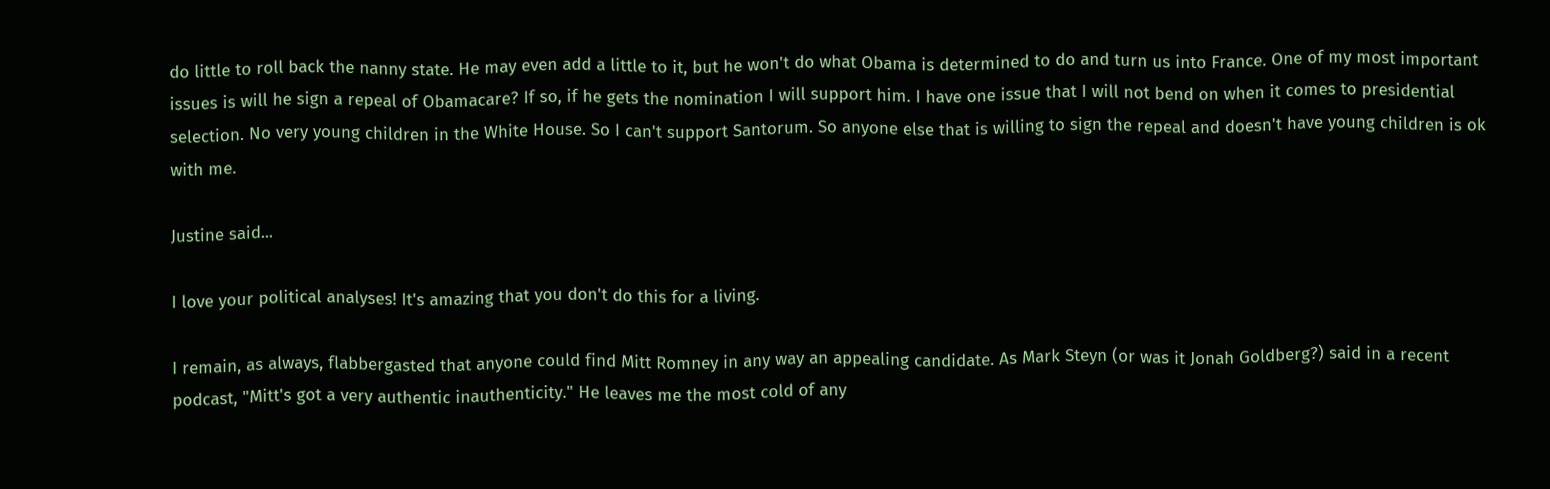do little to roll back the nanny state. He may even add a little to it, but he won't do what Obama is determined to do and turn us into France. One of my most important issues is will he sign a repeal of Obamacare? If so, if he gets the nomination I will support him. I have one issue that I will not bend on when it comes to presidential selection. No very young children in the White House. So I can't support Santorum. So anyone else that is willing to sign the repeal and doesn't have young children is ok with me.

Justine said...

I love your political analyses! It's amazing that you don't do this for a living.

I remain, as always, flabbergasted that anyone could find Mitt Romney in any way an appealing candidate. As Mark Steyn (or was it Jonah Goldberg?) said in a recent podcast, "Mitt's got a very authentic inauthenticity." He leaves me the most cold of any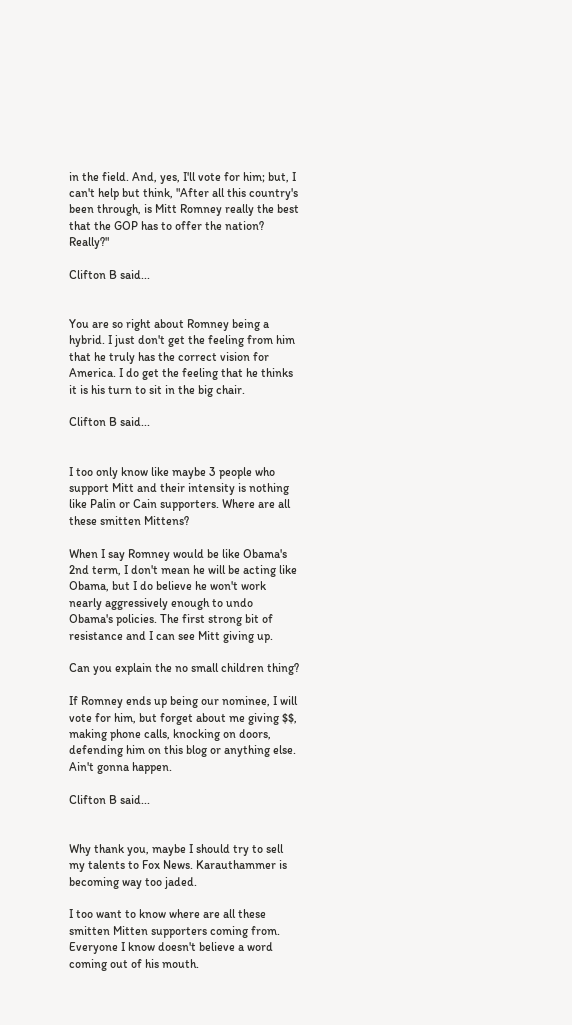in the field. And, yes, I'll vote for him; but, I can't help but think, "After all this country's been through, is Mitt Romney really the best that the GOP has to offer the nation? Really?"

Clifton B said...


You are so right about Romney being a hybrid. I just don't get the feeling from him that he truly has the correct vision for America. I do get the feeling that he thinks it is his turn to sit in the big chair.

Clifton B said...


I too only know like maybe 3 people who support Mitt and their intensity is nothing like Palin or Cain supporters. Where are all these smitten Mittens?

When I say Romney would be like Obama's 2nd term, I don't mean he will be acting like Obama, but I do believe he won't work nearly aggressively enough to undo Obama's policies. The first strong bit of resistance and I can see Mitt giving up.

Can you explain the no small children thing?

If Romney ends up being our nominee, I will vote for him, but forget about me giving $$, making phone calls, knocking on doors, defending him on this blog or anything else. Ain't gonna happen.

Clifton B said...


Why thank you, maybe I should try to sell my talents to Fox News. Karauthammer is becoming way too jaded.

I too want to know where are all these smitten Mitten supporters coming from. Everyone I know doesn't believe a word coming out of his mouth.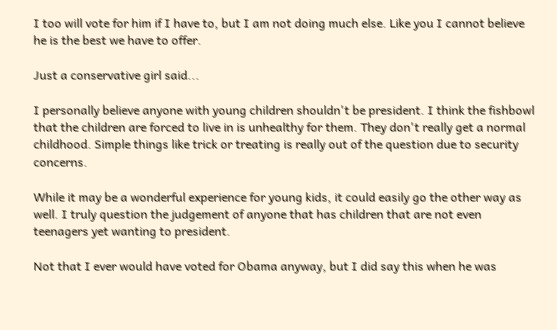I too will vote for him if I have to, but I am not doing much else. Like you I cannot believe he is the best we have to offer.

Just a conservative girl said...

I personally believe anyone with young children shouldn't be president. I think the fishbowl that the children are forced to live in is unhealthy for them. They don't really get a normal childhood. Simple things like trick or treating is really out of the question due to security concerns.

While it may be a wonderful experience for young kids, it could easily go the other way as well. I truly question the judgement of anyone that has children that are not even teenagers yet wanting to president.

Not that I ever would have voted for Obama anyway, but I did say this when he was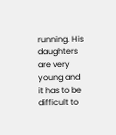running. His daughters are very young and it has to be difficult to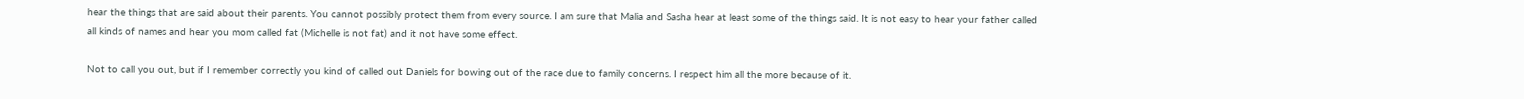hear the things that are said about their parents. You cannot possibly protect them from every source. I am sure that Malia and Sasha hear at least some of the things said. It is not easy to hear your father called all kinds of names and hear you mom called fat (Michelle is not fat) and it not have some effect.

Not to call you out, but if I remember correctly you kind of called out Daniels for bowing out of the race due to family concerns. I respect him all the more because of it.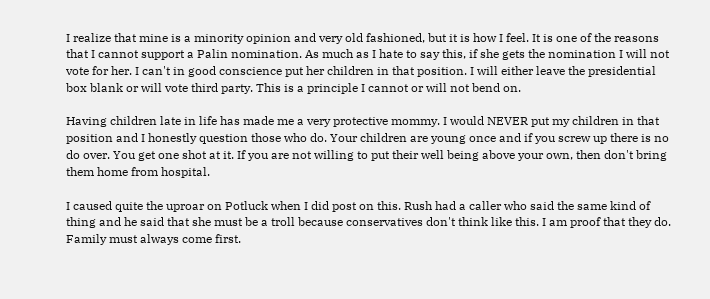I realize that mine is a minority opinion and very old fashioned, but it is how I feel. It is one of the reasons that I cannot support a Palin nomination. As much as I hate to say this, if she gets the nomination I will not vote for her. I can't in good conscience put her children in that position. I will either leave the presidential box blank or will vote third party. This is a principle I cannot or will not bend on.

Having children late in life has made me a very protective mommy. I would NEVER put my children in that position and I honestly question those who do. Your children are young once and if you screw up there is no do over. You get one shot at it. If you are not willing to put their well being above your own, then don't bring them home from hospital.

I caused quite the uproar on Potluck when I did post on this. Rush had a caller who said the same kind of thing and he said that she must be a troll because conservatives don't think like this. I am proof that they do. Family must always come first.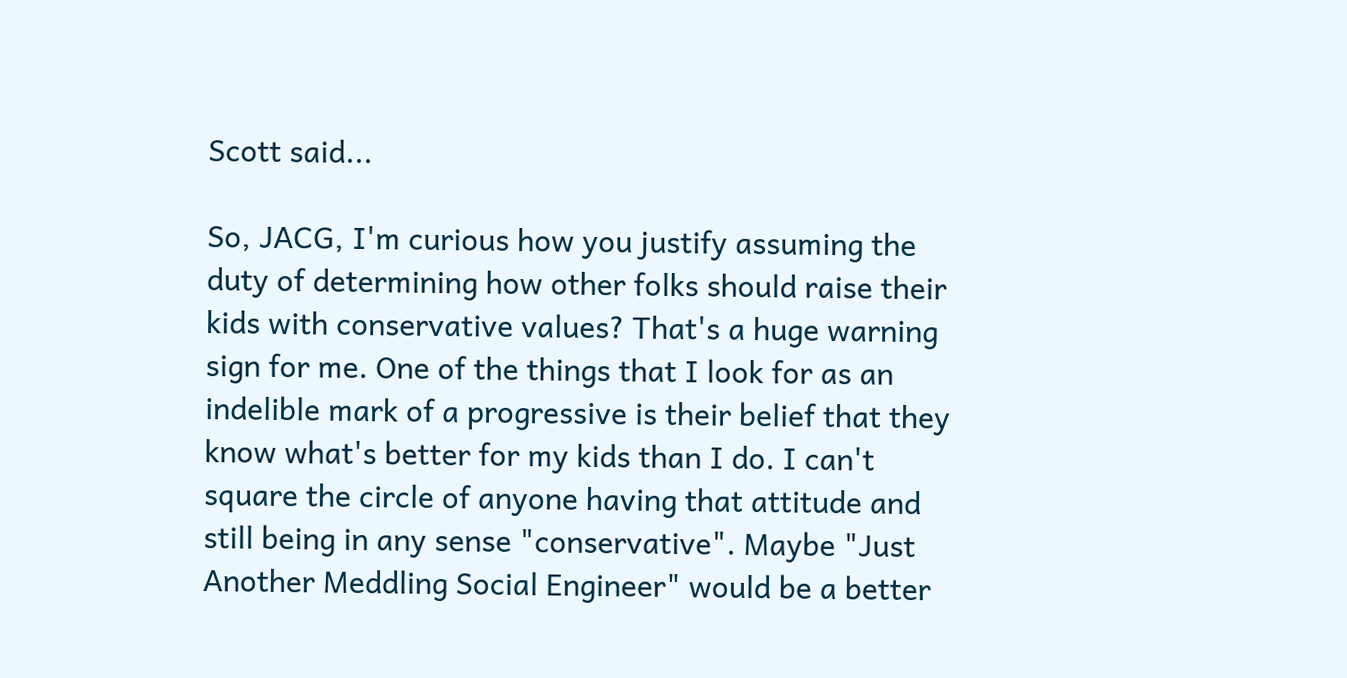Scott said...

So, JACG, I'm curious how you justify assuming the duty of determining how other folks should raise their kids with conservative values? That's a huge warning sign for me. One of the things that I look for as an indelible mark of a progressive is their belief that they know what's better for my kids than I do. I can't square the circle of anyone having that attitude and still being in any sense "conservative". Maybe "Just Another Meddling Social Engineer" would be a better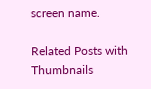screen name.

Related Posts with Thumbnails